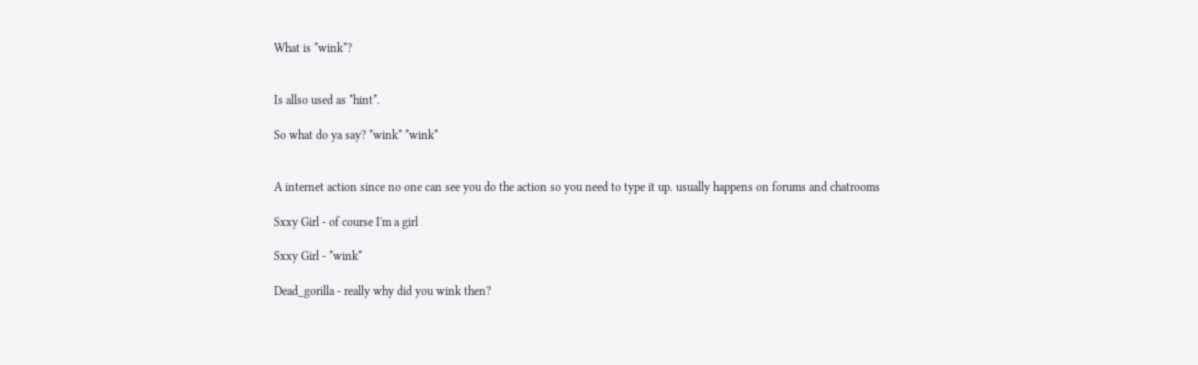What is *wink*?


Is allso used as *hint*.

So what do ya say? *wink* *wink*


A internet action since no one can see you do the action so you need to type it up. usually happens on forums and chatrooms

Sxxy Girl - of course I'm a girl

Sxxy Girl - *wink*

Dead_gorilla - really why did you wink then?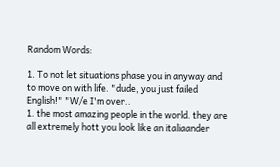Random Words:

1. To not let situations phase you in anyway and to move on with life. "dude, you just failed English!" "W/e I'm over..
1. the most amazing people in the world. they are all extremely hott you look like an italiaander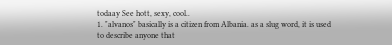todaay See hott, sexy, cool..
1. "alvanos" basically is a citizen from Albania. as a slug word, it is used to describe anyone that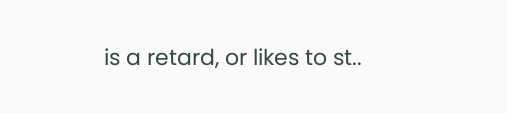is a retard, or likes to st..